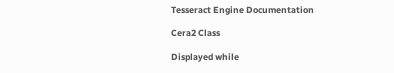Tesseract Engine Documentation

Cera2 Class

Displayed while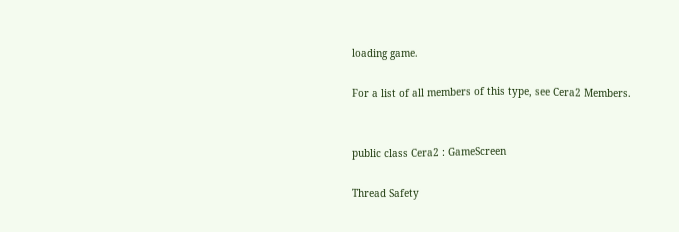loading game.

For a list of all members of this type, see Cera2 Members.


public class Cera2 : GameScreen

Thread Safety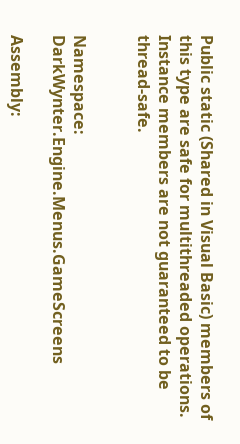Public static (Shared in Visual Basic) members of this type are safe for multithreaded operations. Instance members are not guaranteed to be thread-safe.


Namespace: DarkWynter.Engine.Menus.GameScreens

Assembly: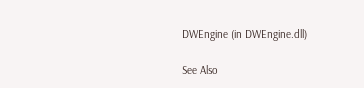DWEngine (in DWEngine.dll)

See Also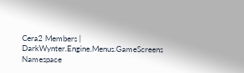Cera2 Members | DarkWynter.Engine.Menus.GameScreens Namespace